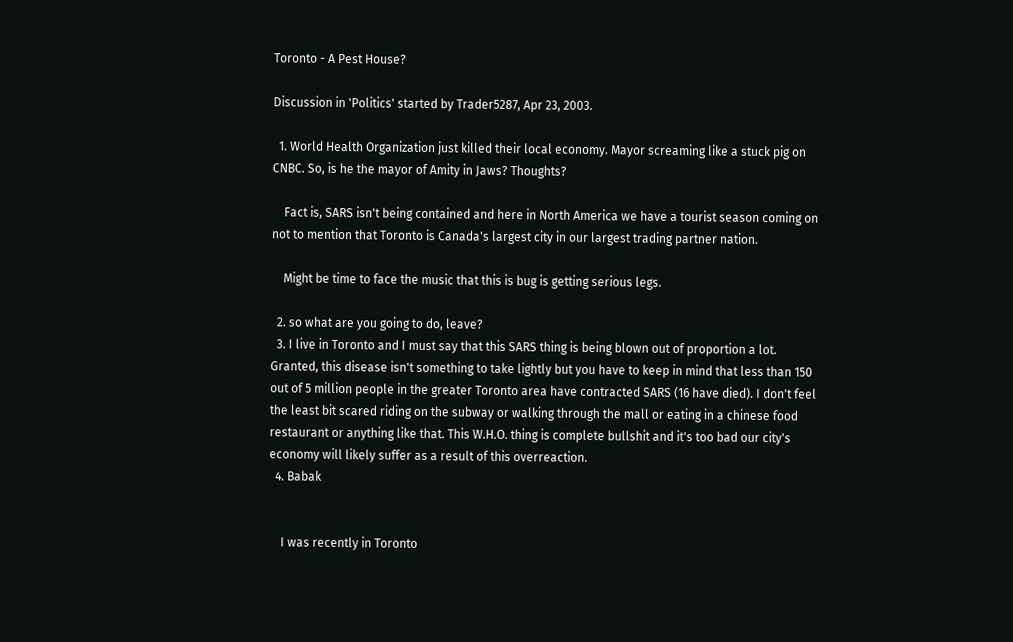Toronto - A Pest House?

Discussion in 'Politics' started by Trader5287, Apr 23, 2003.

  1. World Health Organization just killed their local economy. Mayor screaming like a stuck pig on CNBC. So, is he the mayor of Amity in Jaws? Thoughts?

    Fact is, SARS isn't being contained and here in North America we have a tourist season coming on not to mention that Toronto is Canada's largest city in our largest trading partner nation.

    Might be time to face the music that this is bug is getting serious legs.

  2. so what are you going to do, leave?
  3. I live in Toronto and I must say that this SARS thing is being blown out of proportion a lot. Granted, this disease isn't something to take lightly but you have to keep in mind that less than 150 out of 5 million people in the greater Toronto area have contracted SARS (16 have died). I don't feel the least bit scared riding on the subway or walking through the mall or eating in a chinese food restaurant or anything like that. This W.H.O. thing is complete bullshit and it's too bad our city's economy will likely suffer as a result of this overreaction.
  4. Babak


    I was recently in Toronto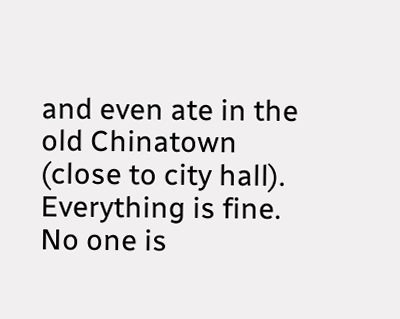and even ate in the old Chinatown (close to city hall). Everything is fine. No one is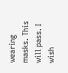wearing masks. This will pass. I wish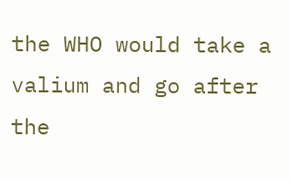the WHO would take a valium and go after the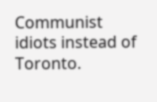Communist idiots instead of Toronto.